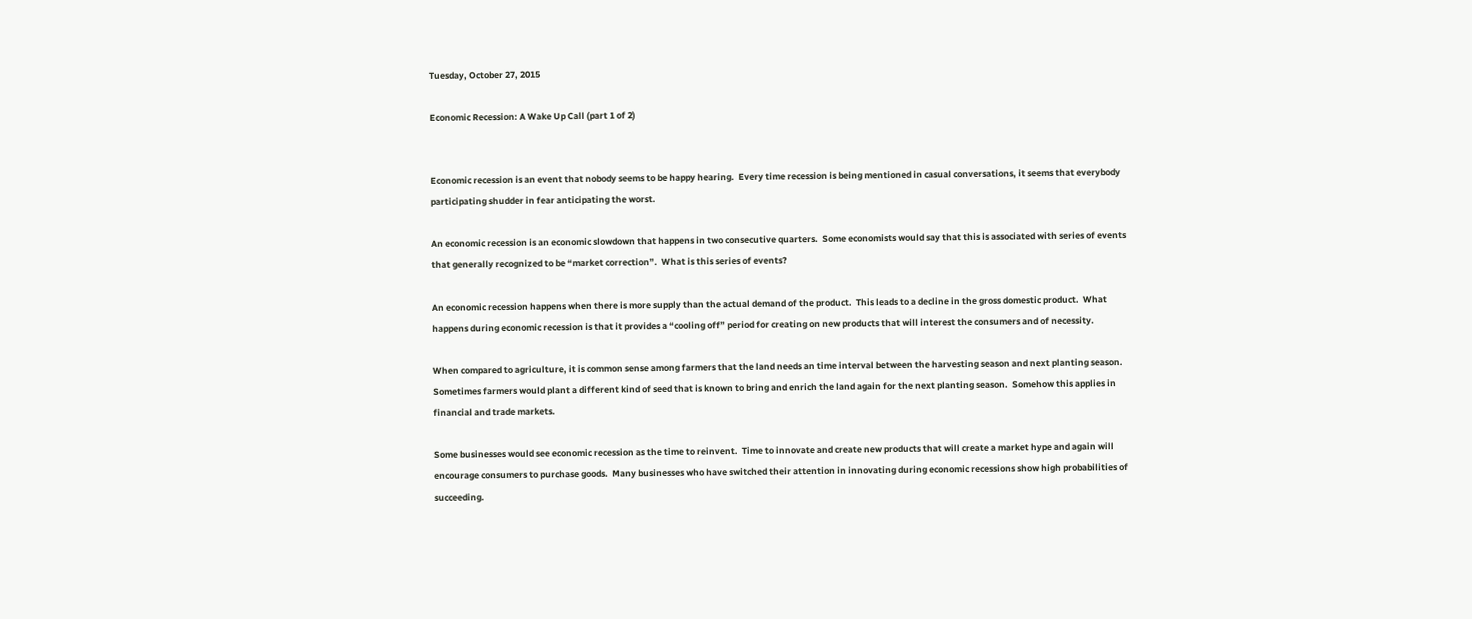Tuesday, October 27, 2015

Economic Recession: A Wake Up Call (part 1 of 2)


Economic recession is an event that nobody seems to be happy hearing.  Every time recession is being mentioned in casual conversations, it seems that everybody participating shudder in fear anticipating the worst.

An economic recession is an economic slowdown that happens in two consecutive quarters.  Some economists would say that this is associated with series of events that generally recognized to be “market correction”.  What is this series of events?

An economic recession happens when there is more supply than the actual demand of the product.  This leads to a decline in the gross domestic product.  What happens during economic recession is that it provides a “cooling off” period for creating on new products that will interest the consumers and of necessity.

When compared to agriculture, it is common sense among farmers that the land needs an time interval between the harvesting season and next planting season.  Sometimes farmers would plant a different kind of seed that is known to bring and enrich the land again for the next planting season.  Somehow this applies in financial and trade markets.

Some businesses would see economic recession as the time to reinvent.  Time to innovate and create new products that will create a market hype and again will encourage consumers to purchase goods.  Many businesses who have switched their attention in innovating during economic recessions show high probabilities of succeeding.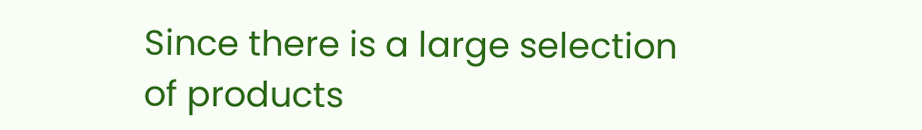Since there is a large selection of products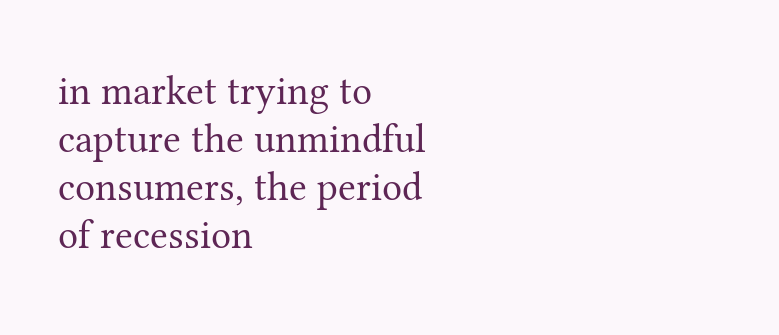in market trying to capture the unmindful consumers, the period of recession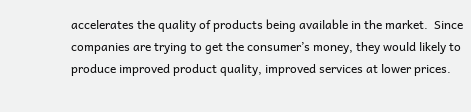accelerates the quality of products being available in the market.  Since companies are trying to get the consumer’s money, they would likely to produce improved product quality, improved services at lower prices.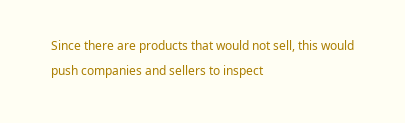Since there are products that would not sell, this would push companies and sellers to inspect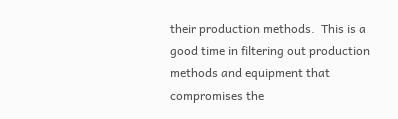their production methods.  This is a good time in filtering out production methods and equipment that compromises the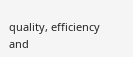quality, efficiency and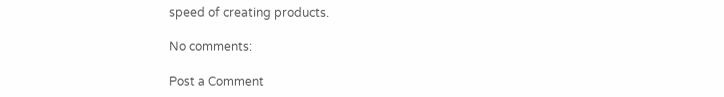speed of creating products.

No comments:

Post a Comment